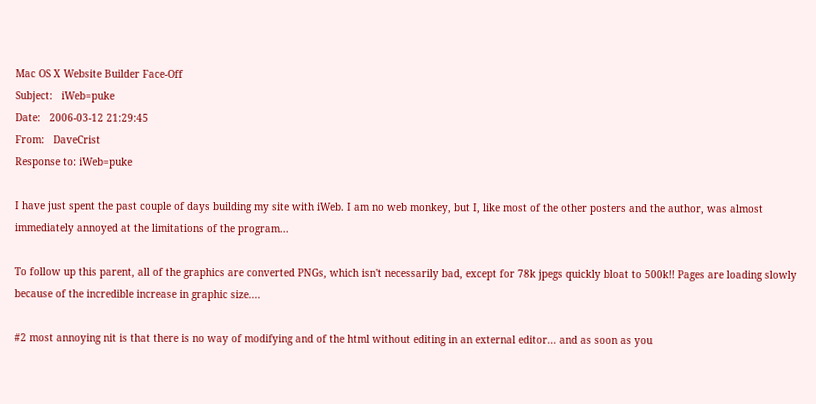Mac OS X Website Builder Face-Off
Subject:   iWeb=puke
Date:   2006-03-12 21:29:45
From:   DaveCrist
Response to: iWeb=puke

I have just spent the past couple of days building my site with iWeb. I am no web monkey, but I, like most of the other posters and the author, was almost immediately annoyed at the limitations of the program...

To follow up this parent, all of the graphics are converted PNGs, which isn't necessarily bad, except for 78k jpegs quickly bloat to 500k!! Pages are loading slowly because of the incredible increase in graphic size....

#2 most annoying nit is that there is no way of modifying and of the html without editing in an external editor... and as soon as you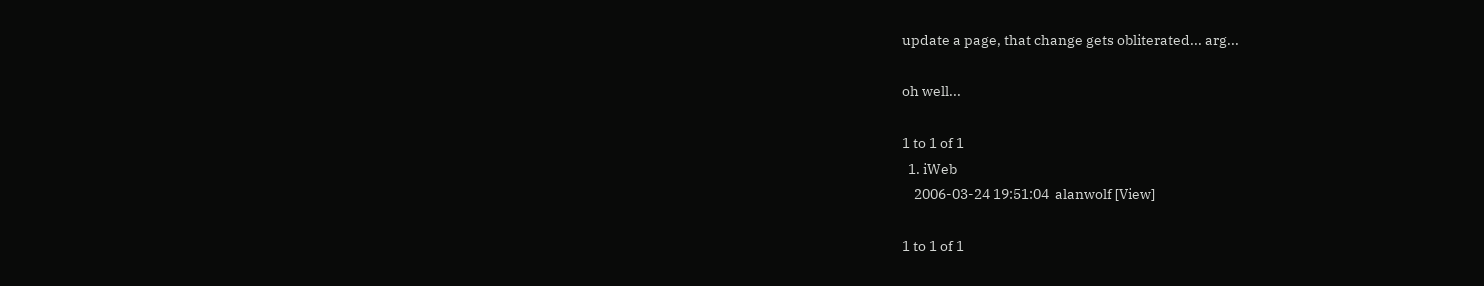update a page, that change gets obliterated... arg...

oh well...

1 to 1 of 1
  1. iWeb
    2006-03-24 19:51:04  alanwolf [View]

1 to 1 of 1